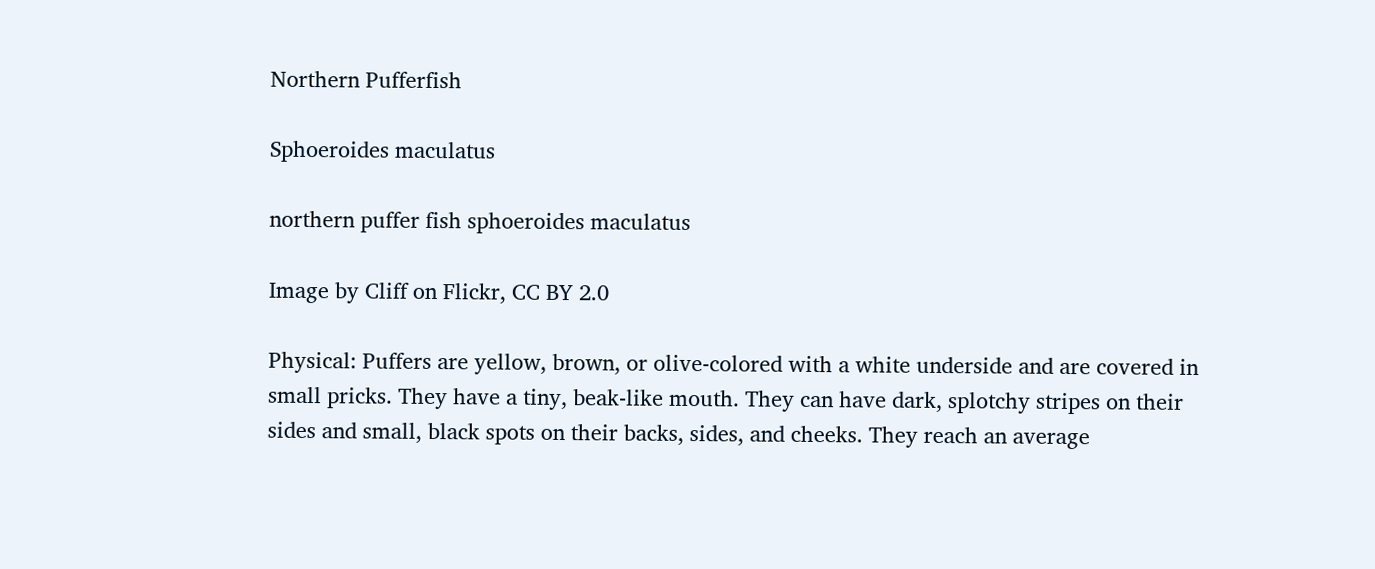Northern Pufferfish

Sphoeroides maculatus

northern puffer fish sphoeroides maculatus

Image by Cliff on Flickr, CC BY 2.0

Physical: Puffers are yellow, brown, or olive-colored with a white underside and are covered in small pricks. They have a tiny, beak-like mouth. They can have dark, splotchy stripes on their sides and small, black spots on their backs, sides, and cheeks. They reach an average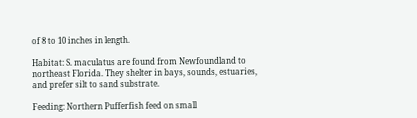of 8 to 10 inches in length.

Habitat: S. maculatus are found from Newfoundland to northeast Florida. They shelter in bays, sounds, estuaries, and prefer silt to sand substrate.

Feeding: Northern Pufferfish feed on small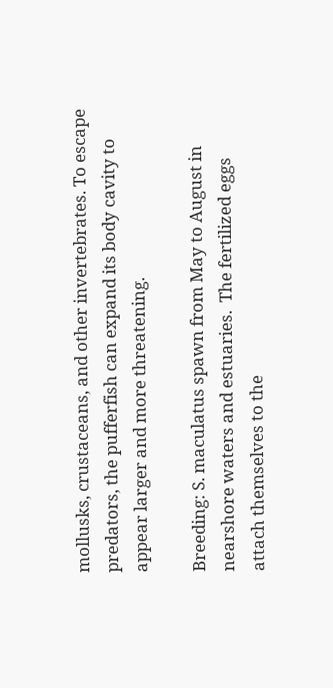mollusks, crustaceans, and other invertebrates. To escape predators, the pufferfish can expand its body cavity to appear larger and more threatening.

Breeding: S. maculatus spawn from May to August in nearshore waters and estuaries.  The fertilized eggs attach themselves to the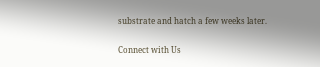substrate and hatch a few weeks later.

Connect with Us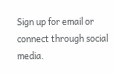Sign up for email or connect through social media.